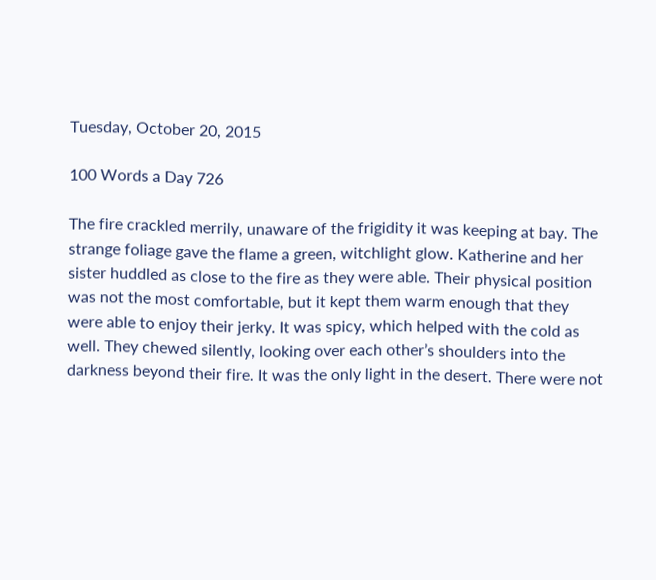Tuesday, October 20, 2015

100 Words a Day 726

The fire crackled merrily, unaware of the frigidity it was keeping at bay. The strange foliage gave the flame a green, witchlight glow. Katherine and her sister huddled as close to the fire as they were able. Their physical position was not the most comfortable, but it kept them warm enough that they were able to enjoy their jerky. It was spicy, which helped with the cold as well. They chewed silently, looking over each other’s shoulders into the darkness beyond their fire. It was the only light in the desert. There were not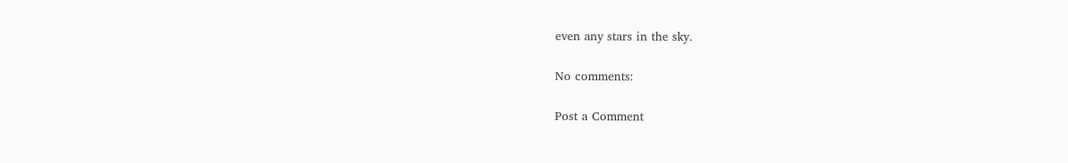even any stars in the sky.

No comments:

Post a Comment